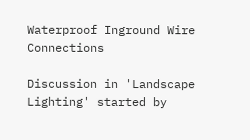Waterproof Inground Wire Connections

Discussion in 'Landscape Lighting' started by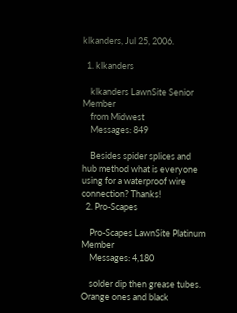klkanders, Jul 25, 2006.

  1. klkanders

    klkanders LawnSite Senior Member
    from Midwest
    Messages: 849

    Besides spider splices and hub method what is everyone using for a waterproof wire connection? Thanks!
  2. Pro-Scapes

    Pro-Scapes LawnSite Platinum Member
    Messages: 4,180

    solder dip then grease tubes. Orange ones and black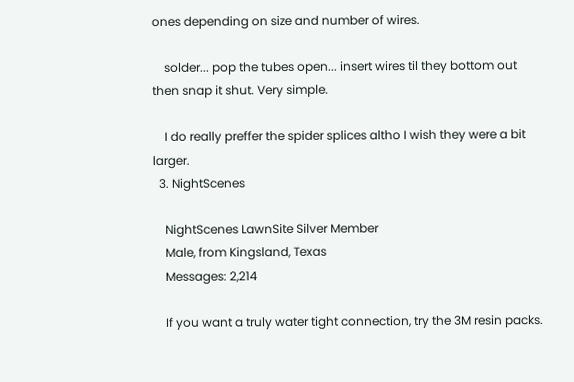ones depending on size and number of wires.

    solder... pop the tubes open... insert wires til they bottom out then snap it shut. Very simple.

    I do really preffer the spider splices altho I wish they were a bit larger.
  3. NightScenes

    NightScenes LawnSite Silver Member
    Male, from Kingsland, Texas
    Messages: 2,214

    If you want a truly water tight connection, try the 3M resin packs.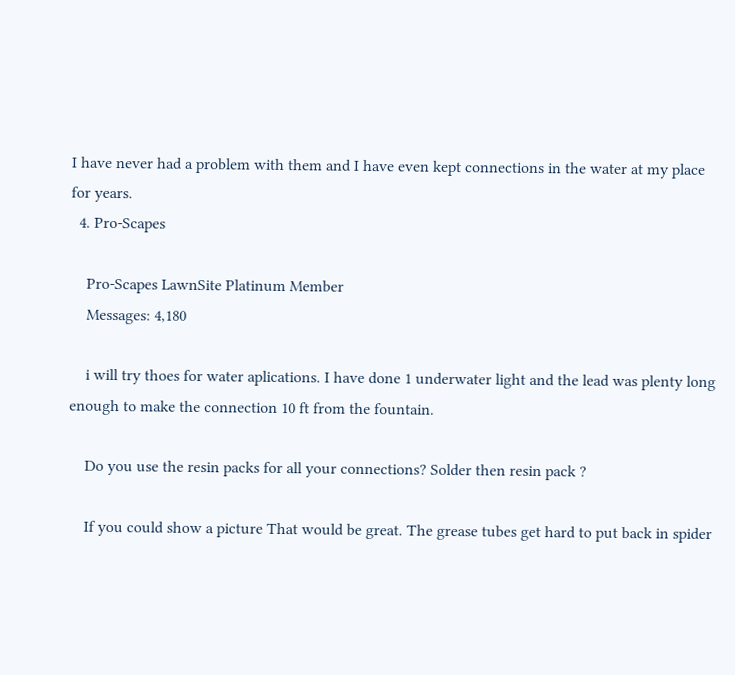I have never had a problem with them and I have even kept connections in the water at my place for years.
  4. Pro-Scapes

    Pro-Scapes LawnSite Platinum Member
    Messages: 4,180

    i will try thoes for water aplications. I have done 1 underwater light and the lead was plenty long enough to make the connection 10 ft from the fountain.

    Do you use the resin packs for all your connections? Solder then resin pack ?

    If you could show a picture That would be great. The grease tubes get hard to put back in spider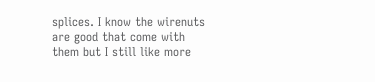splices. I know the wirenuts are good that come with them but I still like more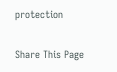protection

Share This Page